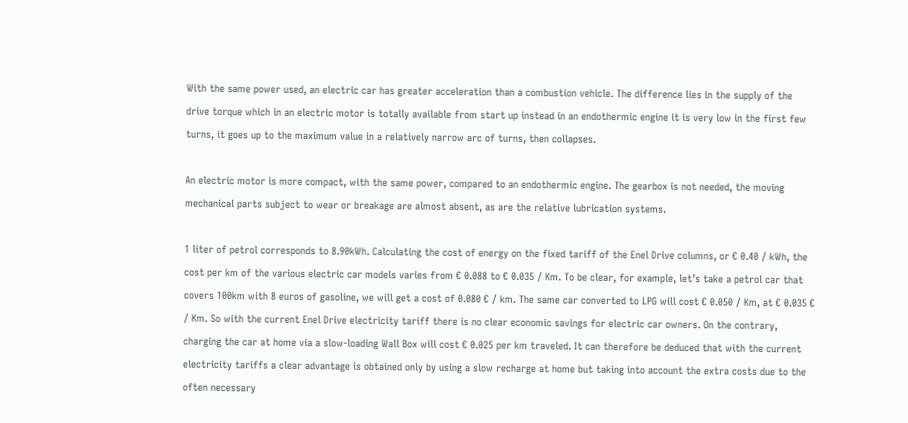With the same power used, an electric car has greater acceleration than a combustion vehicle. The difference lies in the supply of the drive torque which in an electric motor is totally available from start up instead in an endothermic engine it is very low in the first few turns, it goes up to the maximum value in a relatively narrow arc of turns, then collapses.

An electric motor is more compact, with the same power, compared to an endothermic engine. The gearbox is not needed, the moving mechanical parts subject to wear or breakage are almost absent, as are the relative lubrication systems.

1 liter of petrol corresponds to 8.90kWh. Calculating the cost of energy on the fixed tariff of the Enel Drive columns, or € 0.40 / kWh, the cost per km of the various electric car models varies from € 0.088 to € 0.035 / Km. To be clear, for example, let’s take a petrol car that covers 100km with 8 euros of gasoline, we will get a cost of 0.080 € / km. The same car converted to LPG will cost € 0.050 / Km, at € 0.035 € / Km. So with the current Enel Drive electricity tariff there is no clear economic savings for electric car owners. On the contrary, charging the car at home via a slow-loading Wall Box will cost € 0.025 per km traveled. It can therefore be deduced that with the current electricity tariffs a clear advantage is obtained only by using a slow recharge at home but taking into account the extra costs due to the often necessary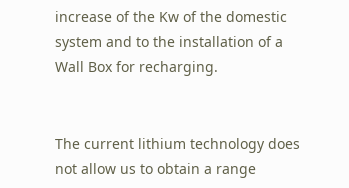increase of the Kw of the domestic system and to the installation of a Wall Box for recharging.


The current lithium technology does not allow us to obtain a range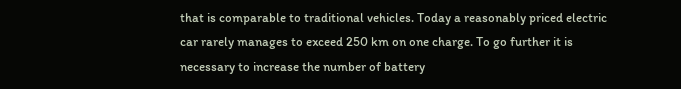that is comparable to traditional vehicles. Today a reasonably priced electric car rarely manages to exceed 250 km on one charge. To go further it is necessary to increase the number of battery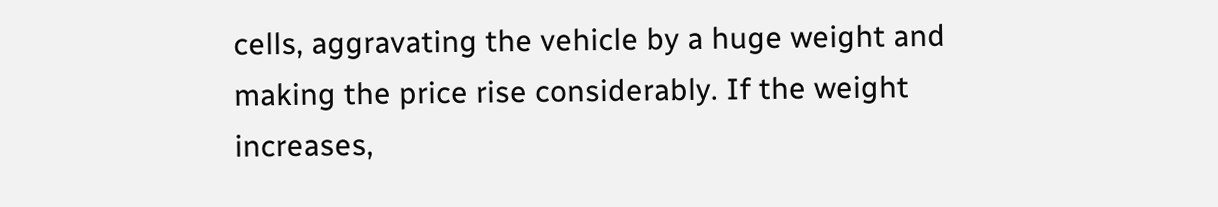cells, aggravating the vehicle by a huge weight and making the price rise considerably. If the weight increases,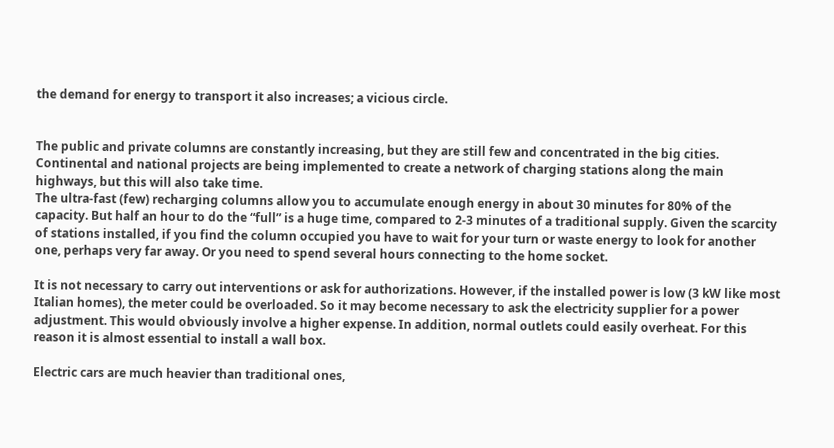the demand for energy to transport it also increases; a vicious circle.


The public and private columns are constantly increasing, but they are still few and concentrated in the big cities. Continental and national projects are being implemented to create a network of charging stations along the main highways, but this will also take time.
The ultra-fast (few) recharging columns allow you to accumulate enough energy in about 30 minutes for 80% of the capacity. But half an hour to do the “full” is a huge time, compared to 2-3 minutes of a traditional supply. Given the scarcity of stations installed, if you find the column occupied you have to wait for your turn or waste energy to look for another one, perhaps very far away. Or you need to spend several hours connecting to the home socket.

It is not necessary to carry out interventions or ask for authorizations. However, if the installed power is low (3 kW like most Italian homes), the meter could be overloaded. So it may become necessary to ask the electricity supplier for a power adjustment. This would obviously involve a higher expense. In addition, normal outlets could easily overheat. For this reason it is almost essential to install a wall box.

Electric cars are much heavier than traditional ones,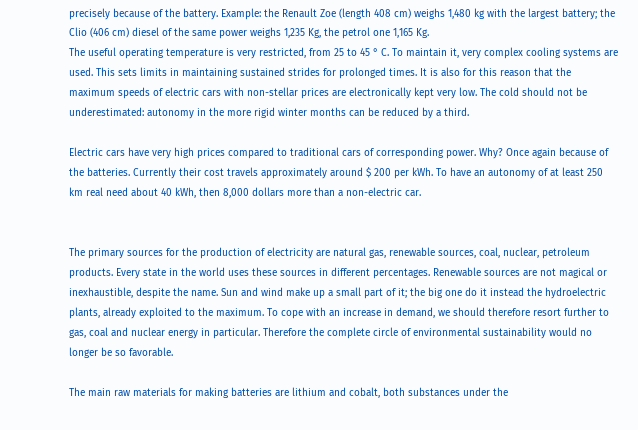precisely because of the battery. Example: the Renault Zoe (length 408 cm) weighs 1,480 kg with the largest battery; the Clio (406 cm) diesel of the same power weighs 1,235 Kg, the petrol one 1,165 Kg.
The useful operating temperature is very restricted, from 25 to 45 ° C. To maintain it, very complex cooling systems are used. This sets limits in maintaining sustained strides for prolonged times. It is also for this reason that the maximum speeds of electric cars with non-stellar prices are electronically kept very low. The cold should not be underestimated: autonomy in the more rigid winter months can be reduced by a third.

Electric cars have very high prices compared to traditional cars of corresponding power. Why? Once again because of the batteries. Currently their cost travels approximately around $ 200 per kWh. To have an autonomy of at least 250 km real need about 40 kWh, then 8,000 dollars more than a non-electric car.


The primary sources for the production of electricity are natural gas, renewable sources, coal, nuclear, petroleum products. Every state in the world uses these sources in different percentages. Renewable sources are not magical or inexhaustible, despite the name. Sun and wind make up a small part of it; the big one do it instead the hydroelectric plants, already exploited to the maximum. To cope with an increase in demand, we should therefore resort further to gas, coal and nuclear energy in particular. Therefore the complete circle of environmental sustainability would no longer be so favorable.

The main raw materials for making batteries are lithium and cobalt, both substances under the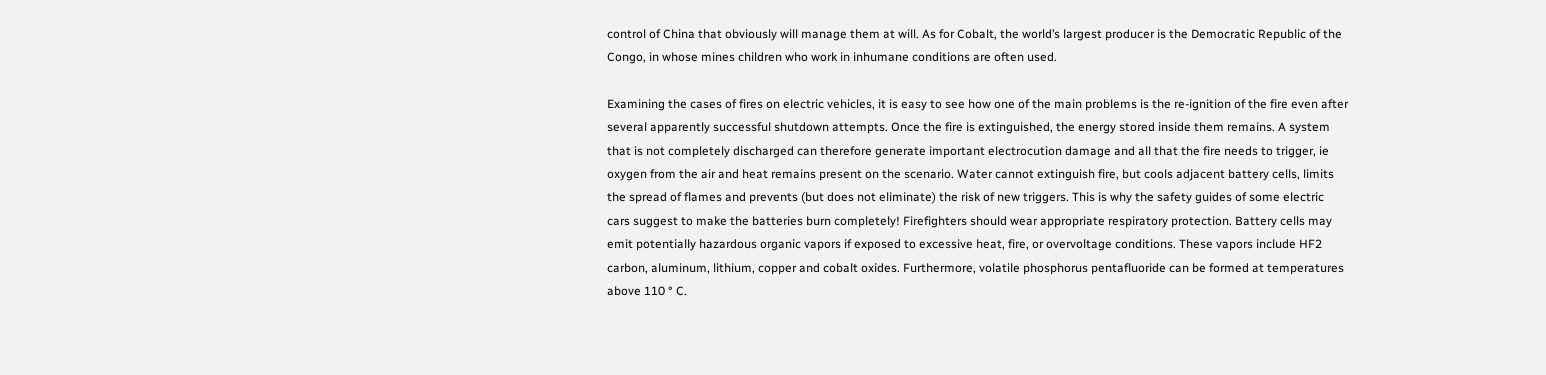control of China that obviously will manage them at will. As for Cobalt, the world’s largest producer is the Democratic Republic of the Congo, in whose mines children who work in inhumane conditions are often used.

Examining the cases of fires on electric vehicles, it is easy to see how one of the main problems is the re-ignition of the fire even after several apparently successful shutdown attempts. Once the fire is extinguished, the energy stored inside them remains. A system that is not completely discharged can therefore generate important electrocution damage and all that the fire needs to trigger, ie oxygen from the air and heat remains present on the scenario. Water cannot extinguish fire, but cools adjacent battery cells, limits the spread of flames and prevents (but does not eliminate) the risk of new triggers. This is why the safety guides of some electric cars suggest to make the batteries burn completely! Firefighters should wear appropriate respiratory protection. Battery cells may emit potentially hazardous organic vapors if exposed to excessive heat, fire, or overvoltage conditions. These vapors include HF2 carbon, aluminum, lithium, copper and cobalt oxides. Furthermore, volatile phosphorus pentafluoride can be formed at temperatures above 110 ° C.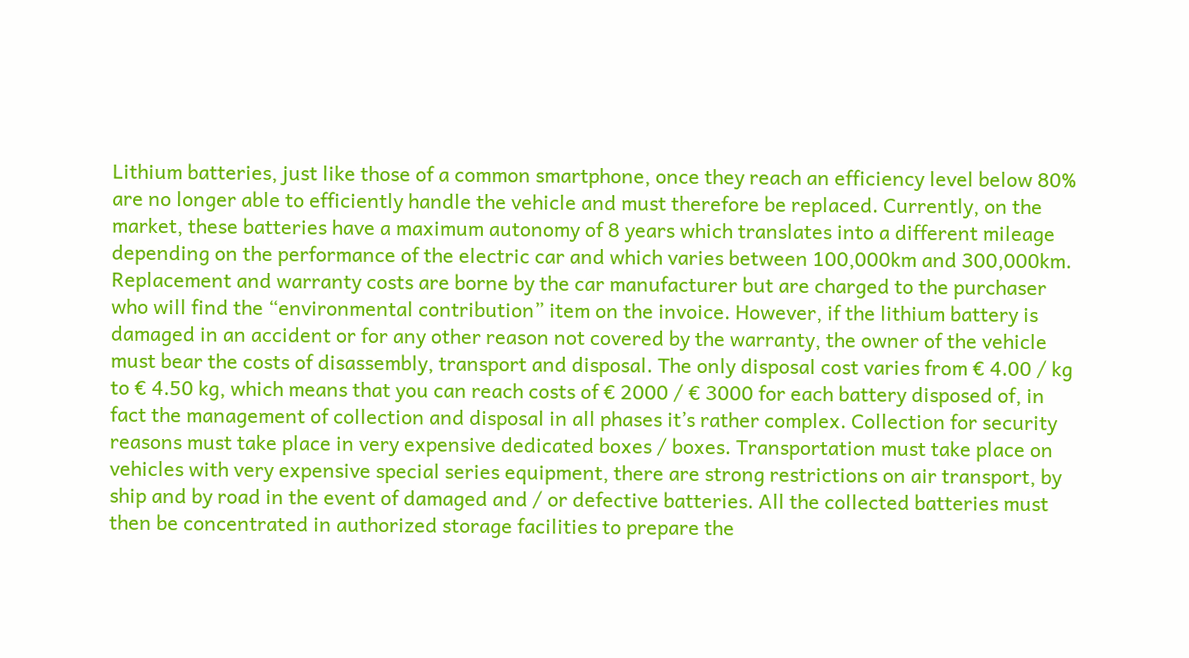Lithium batteries, just like those of a common smartphone, once they reach an efficiency level below 80% are no longer able to efficiently handle the vehicle and must therefore be replaced. Currently, on the market, these batteries have a maximum autonomy of 8 years which translates into a different mileage depending on the performance of the electric car and which varies between 100,000km and 300,000km. Replacement and warranty costs are borne by the car manufacturer but are charged to the purchaser who will find the “environmental contribution” item on the invoice. However, if the lithium battery is damaged in an accident or for any other reason not covered by the warranty, the owner of the vehicle must bear the costs of disassembly, transport and disposal. The only disposal cost varies from € 4.00 / kg to € 4.50 kg, which means that you can reach costs of € 2000 / € 3000 for each battery disposed of, in fact the management of collection and disposal in all phases it’s rather complex. Collection for security reasons must take place in very expensive dedicated boxes / boxes. Transportation must take place on vehicles with very expensive special series equipment, there are strong restrictions on air transport, by ship and by road in the event of damaged and / or defective batteries. All the collected batteries must then be concentrated in authorized storage facilities to prepare the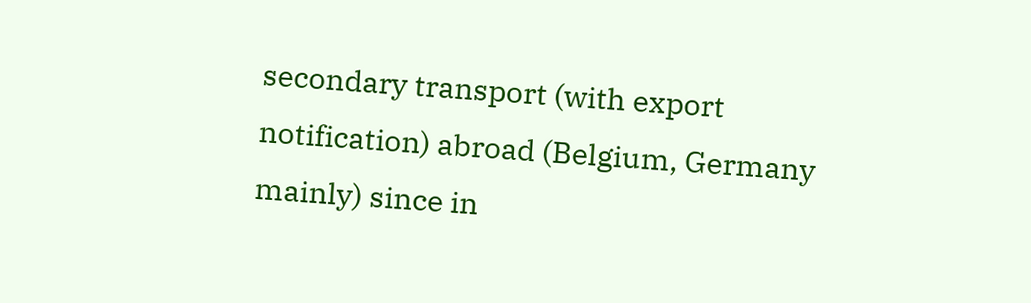secondary transport (with export notification) abroad (Belgium, Germany mainly) since in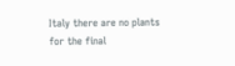Italy there are no plants for the final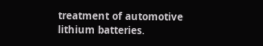treatment of automotive lithium batteries.